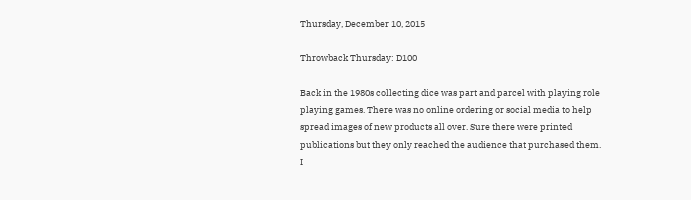Thursday, December 10, 2015

Throwback Thursday: D100

Back in the 1980s collecting dice was part and parcel with playing role playing games. There was no online ordering or social media to help spread images of new products all over. Sure there were printed publications but they only reached the audience that purchased them. I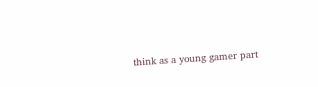think as a young gamer part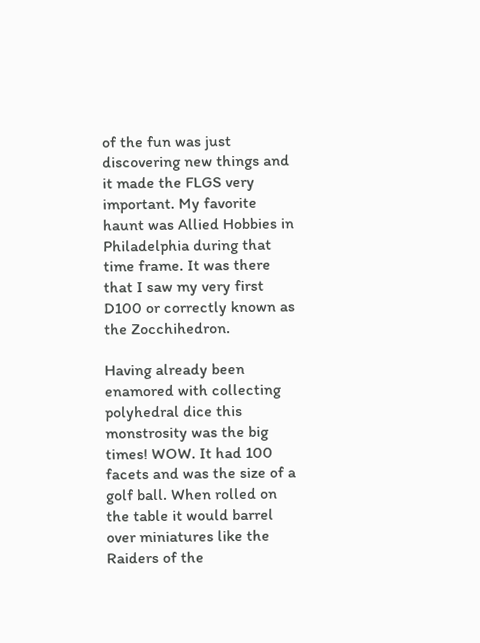of the fun was just discovering new things and it made the FLGS very important. My favorite haunt was Allied Hobbies in Philadelphia during that time frame. It was there that I saw my very first D100 or correctly known as the Zocchihedron.

Having already been enamored with collecting polyhedral dice this monstrosity was the big times! WOW. It had 100 facets and was the size of a golf ball. When rolled on the table it would barrel over miniatures like the Raiders of the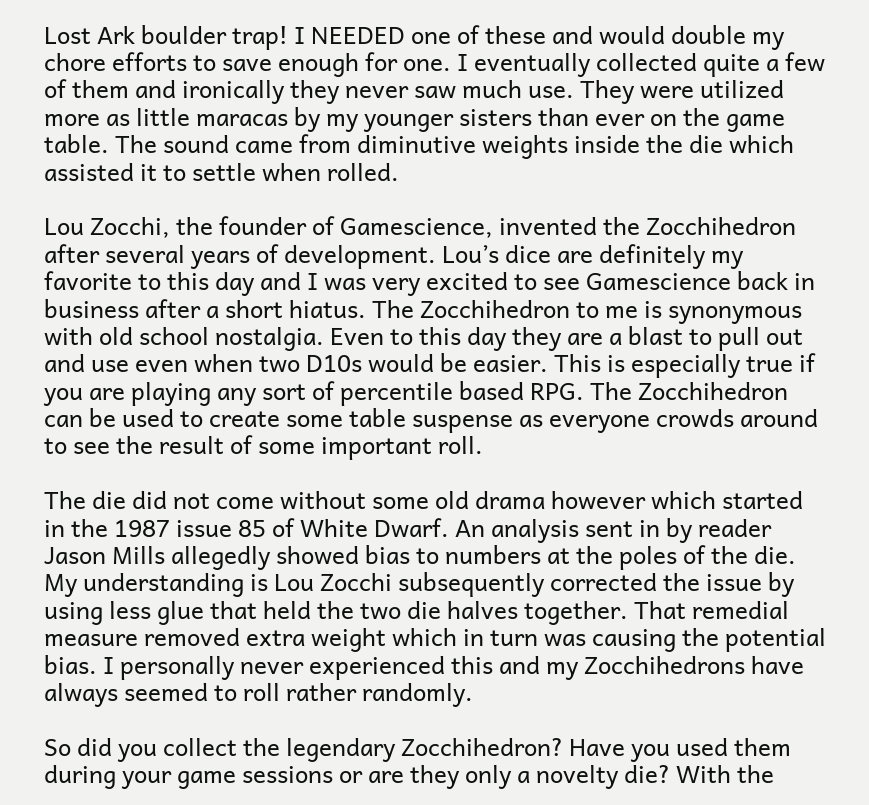Lost Ark boulder trap! I NEEDED one of these and would double my chore efforts to save enough for one. I eventually collected quite a few of them and ironically they never saw much use. They were utilized more as little maracas by my younger sisters than ever on the game table. The sound came from diminutive weights inside the die which assisted it to settle when rolled.

Lou Zocchi, the founder of Gamescience, invented the Zocchihedron after several years of development. Lou’s dice are definitely my favorite to this day and I was very excited to see Gamescience back in business after a short hiatus. The Zocchihedron to me is synonymous with old school nostalgia. Even to this day they are a blast to pull out and use even when two D10s would be easier. This is especially true if you are playing any sort of percentile based RPG. The Zocchihedron can be used to create some table suspense as everyone crowds around to see the result of some important roll.

The die did not come without some old drama however which started in the 1987 issue 85 of White Dwarf. An analysis sent in by reader Jason Mills allegedly showed bias to numbers at the poles of the die. My understanding is Lou Zocchi subsequently corrected the issue by using less glue that held the two die halves together. That remedial measure removed extra weight which in turn was causing the potential bias. I personally never experienced this and my Zocchihedrons have always seemed to roll rather randomly.

So did you collect the legendary Zocchihedron? Have you used them during your game sessions or are they only a novelty die? With the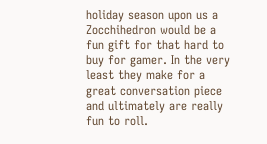holiday season upon us a Zocchihedron would be a fun gift for that hard to buy for gamer. In the very least they make for a great conversation piece and ultimately are really fun to roll.